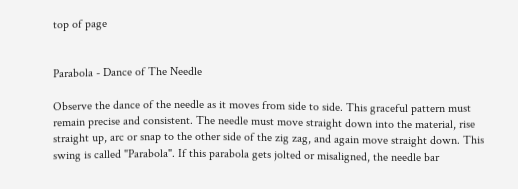top of page


Parabola - Dance of The Needle

Observe the dance of the needle as it moves from side to side. This graceful pattern must remain precise and consistent. The needle must move straight down into the material, rise straight up, arc or snap to the other side of the zig zag, and again move straight down. This swing is called "Parabola". If this parabola gets jolted or misaligned, the needle bar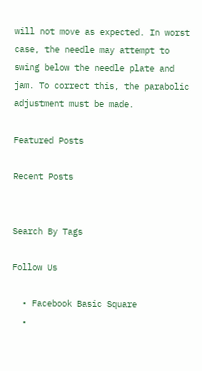will not move as expected. In worst case, the needle may attempt to swing below the needle plate and jam. To correct this, the parabolic adjustment must be made.

Featured Posts

Recent Posts


Search By Tags

Follow Us

  • Facebook Basic Square
  •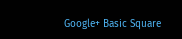Google+ Basic Square